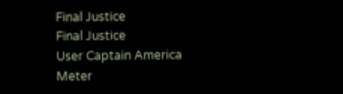Final Justice
Final Justice
User Captain America
Meter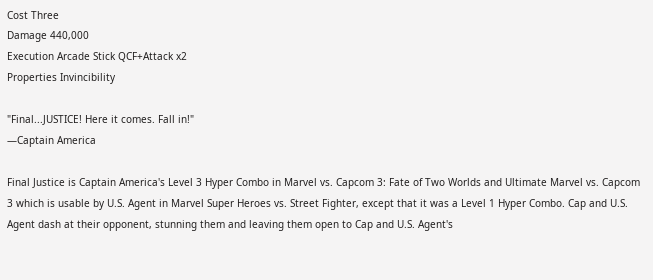Cost Three
Damage 440,000
Execution Arcade Stick QCF+Attack x2
Properties Invincibility

"Final...JUSTICE! Here it comes. Fall in!"
—Captain America

Final Justice is Captain America's Level 3 Hyper Combo in Marvel vs. Capcom 3: Fate of Two Worlds and Ultimate Marvel vs. Capcom 3 which is usable by U.S. Agent in Marvel Super Heroes vs. Street Fighter, except that it was a Level 1 Hyper Combo. Cap and U.S. Agent dash at their opponent, stunning them and leaving them open to Cap and U.S. Agent's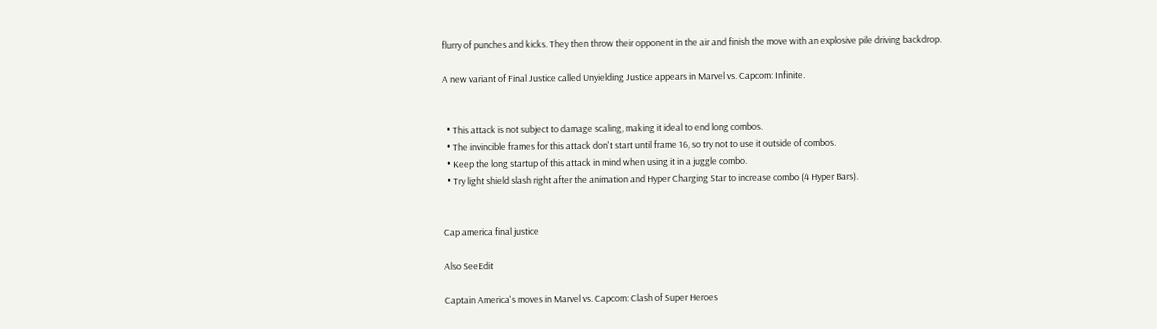flurry of punches and kicks. They then throw their opponent in the air and finish the move with an explosive pile driving backdrop.

A new variant of Final Justice called Unyielding Justice appears in Marvel vs. Capcom: Infinite.


  • This attack is not subject to damage scaling, making it ideal to end long combos.
  • The invincible frames for this attack don't start until frame 16, so try not to use it outside of combos.
  • Keep the long startup of this attack in mind when using it in a juggle combo.
  • Try light shield slash right after the animation and Hyper Charging Star to increase combo (4 Hyper Bars).


Cap america final justice

Also SeeEdit

Captain America's moves in Marvel vs. Capcom: Clash of Super Heroes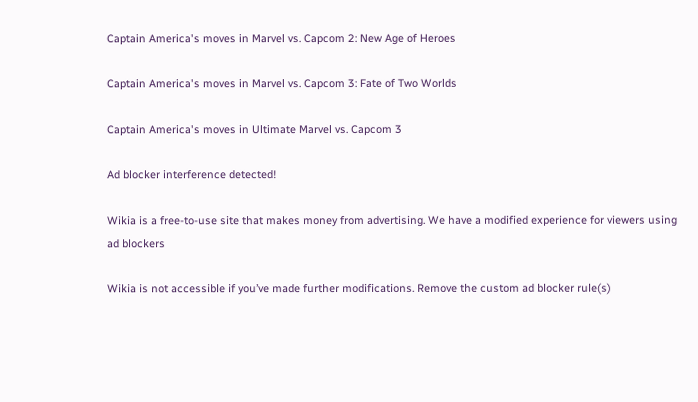Captain America's moves in Marvel vs. Capcom 2: New Age of Heroes

Captain America's moves in Marvel vs. Capcom 3: Fate of Two Worlds

Captain America's moves in Ultimate Marvel vs. Capcom 3

Ad blocker interference detected!

Wikia is a free-to-use site that makes money from advertising. We have a modified experience for viewers using ad blockers

Wikia is not accessible if you’ve made further modifications. Remove the custom ad blocker rule(s)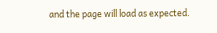and the page will load as expected.